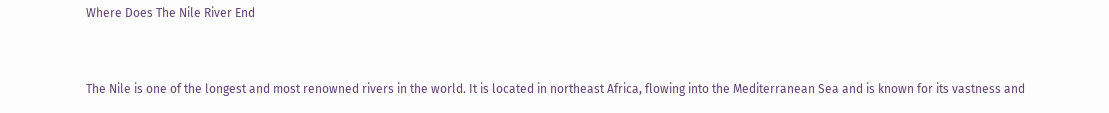Where Does The Nile River End


The Nile is one of the longest and most renowned rivers in the world. It is located in northeast Africa, flowing into the Mediterranean Sea and is known for its vastness and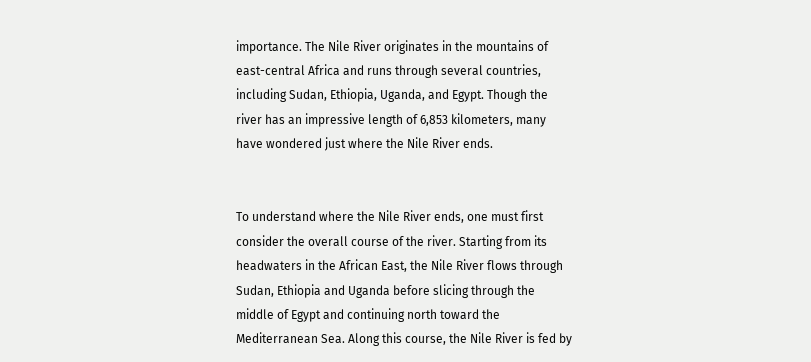importance. The Nile River originates in the mountains of east-central Africa and runs through several countries, including Sudan, Ethiopia, Uganda, and Egypt. Though the river has an impressive length of 6,853 kilometers, many have wondered just where the Nile River ends.


To understand where the Nile River ends, one must first consider the overall course of the river. Starting from its headwaters in the African East, the Nile River flows through Sudan, Ethiopia and Uganda before slicing through the middle of Egypt and continuing north toward the Mediterranean Sea. Along this course, the Nile River is fed by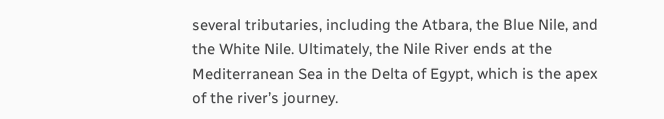several tributaries, including the Atbara, the Blue Nile, and the White Nile. Ultimately, the Nile River ends at the Mediterranean Sea in the Delta of Egypt, which is the apex of the river’s journey.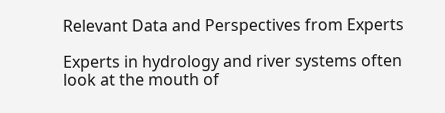Relevant Data and Perspectives from Experts

Experts in hydrology and river systems often look at the mouth of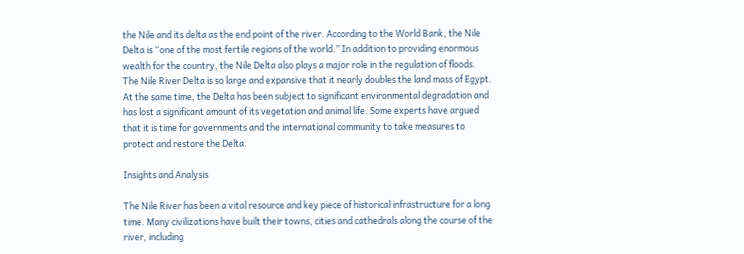the Nile and its delta as the end point of the river. According to the World Bank, the Nile Delta is “one of the most fertile regions of the world.” In addition to providing enormous wealth for the country, the Nile Delta also plays a major role in the regulation of floods. The Nile River Delta is so large and expansive that it nearly doubles the land mass of Egypt.
At the same time, the Delta has been subject to significant environmental degradation and has lost a significant amount of its vegetation and animal life. Some experts have argued that it is time for governments and the international community to take measures to protect and restore the Delta.

Insights and Analysis

The Nile River has been a vital resource and key piece of historical infrastructure for a long time. Many civilizations have built their towns, cities and cathedrals along the course of the river, including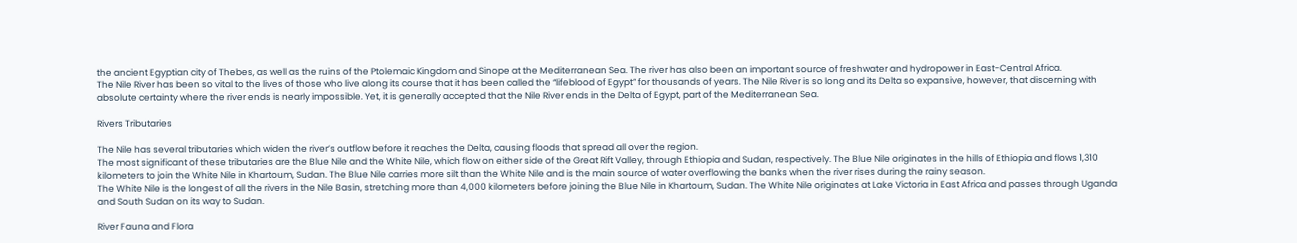the ancient Egyptian city of Thebes, as well as the ruins of the Ptolemaic Kingdom and Sinope at the Mediterranean Sea. The river has also been an important source of freshwater and hydropower in East-Central Africa.
The Nile River has been so vital to the lives of those who live along its course that it has been called the “lifeblood of Egypt” for thousands of years. The Nile River is so long and its Delta so expansive, however, that discerning with absolute certainty where the river ends is nearly impossible. Yet, it is generally accepted that the Nile River ends in the Delta of Egypt, part of the Mediterranean Sea.

Rivers Tributaries

The Nile has several tributaries which widen the river’s outflow before it reaches the Delta, causing floods that spread all over the region.
The most significant of these tributaries are the Blue Nile and the White Nile, which flow on either side of the Great Rift Valley, through Ethiopia and Sudan, respectively. The Blue Nile originates in the hills of Ethiopia and flows 1,310 kilometers to join the White Nile in Khartoum, Sudan. The Blue Nile carries more silt than the White Nile and is the main source of water overflowing the banks when the river rises during the rainy season.
The White Nile is the longest of all the rivers in the Nile Basin, stretching more than 4,000 kilometers before joining the Blue Nile in Khartoum, Sudan. The White Nile originates at Lake Victoria in East Africa and passes through Uganda and South Sudan on its way to Sudan.

River Fauna and Flora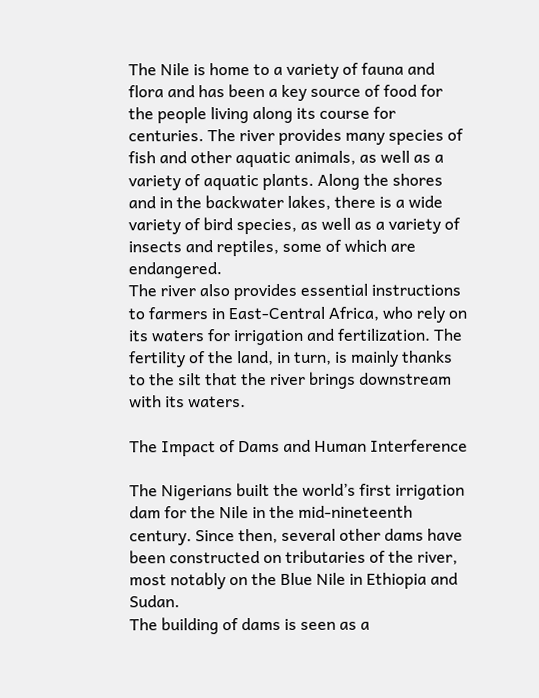The Nile is home to a variety of fauna and flora and has been a key source of food for the people living along its course for centuries. The river provides many species of fish and other aquatic animals, as well as a variety of aquatic plants. Along the shores and in the backwater lakes, there is a wide variety of bird species, as well as a variety of insects and reptiles, some of which are endangered.
The river also provides essential instructions to farmers in East-Central Africa, who rely on its waters for irrigation and fertilization. The fertility of the land, in turn, is mainly thanks to the silt that the river brings downstream with its waters.

The Impact of Dams and Human Interference

The Nigerians built the world’s first irrigation dam for the Nile in the mid-nineteenth century. Since then, several other dams have been constructed on tributaries of the river, most notably on the Blue Nile in Ethiopia and Sudan.
The building of dams is seen as a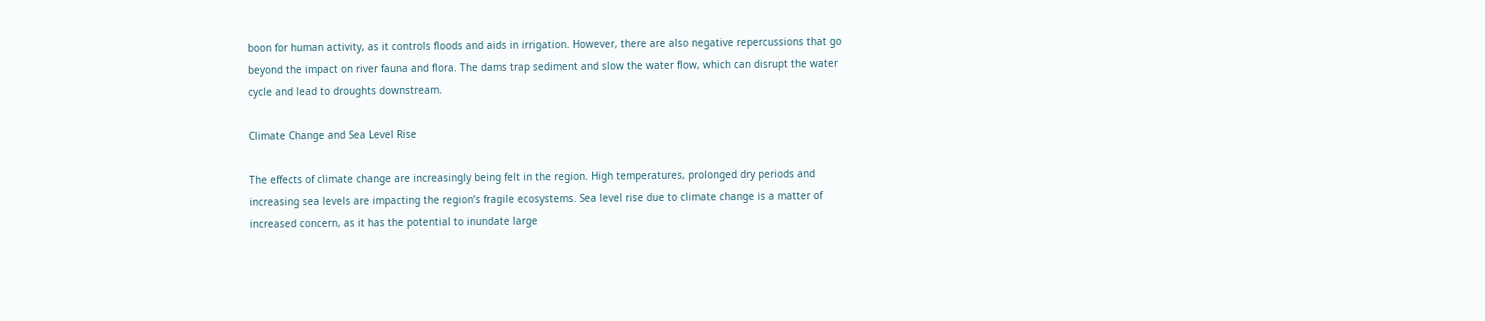boon for human activity, as it controls floods and aids in irrigation. However, there are also negative repercussions that go beyond the impact on river fauna and flora. The dams trap sediment and slow the water flow, which can disrupt the water cycle and lead to droughts downstream.

Climate Change and Sea Level Rise

The effects of climate change are increasingly being felt in the region. High temperatures, prolonged dry periods and increasing sea levels are impacting the region’s fragile ecosystems. Sea level rise due to climate change is a matter of increased concern, as it has the potential to inundate large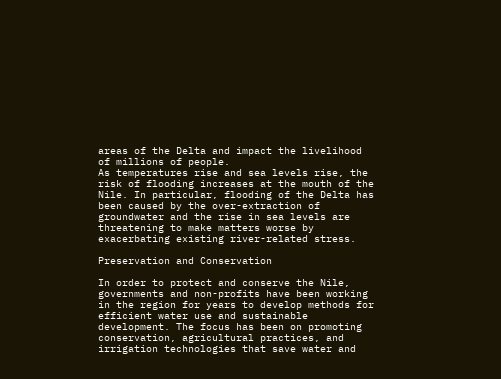areas of the Delta and impact the livelihood of millions of people.
As temperatures rise and sea levels rise, the risk of flooding increases at the mouth of the Nile. In particular, flooding of the Delta has been caused by the over-extraction of groundwater and the rise in sea levels are threatening to make matters worse by exacerbating existing river-related stress.

Preservation and Conservation

In order to protect and conserve the Nile, governments and non-profits have been working in the region for years to develop methods for efficient water use and sustainable development. The focus has been on promoting conservation, agricultural practices, and irrigation technologies that save water and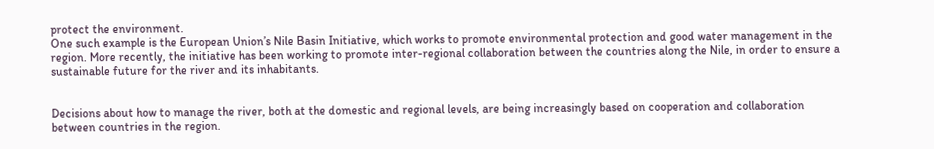protect the environment.
One such example is the European Union’s Nile Basin Initiative, which works to promote environmental protection and good water management in the region. More recently, the initiative has been working to promote inter-regional collaboration between the countries along the Nile, in order to ensure a sustainable future for the river and its inhabitants.


Decisions about how to manage the river, both at the domestic and regional levels, are being increasingly based on cooperation and collaboration between countries in the region.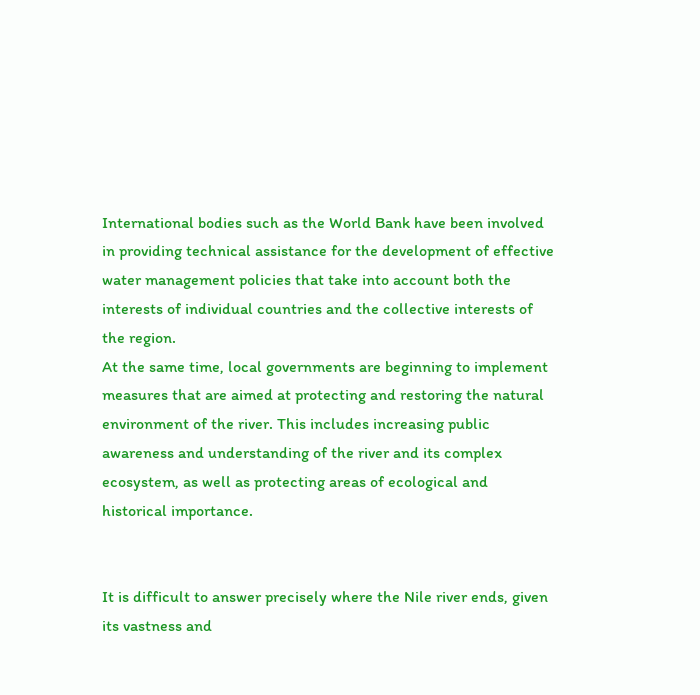International bodies such as the World Bank have been involved in providing technical assistance for the development of effective water management policies that take into account both the interests of individual countries and the collective interests of the region.
At the same time, local governments are beginning to implement measures that are aimed at protecting and restoring the natural environment of the river. This includes increasing public awareness and understanding of the river and its complex ecosystem, as well as protecting areas of ecological and historical importance.


It is difficult to answer precisely where the Nile river ends, given its vastness and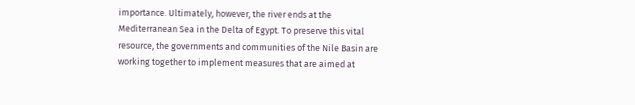importance. Ultimately, however, the river ends at the Mediterranean Sea in the Delta of Egypt. To preserve this vital resource, the governments and communities of the Nile Basin are working together to implement measures that are aimed at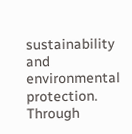sustainability and environmental protection. Through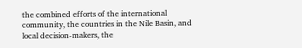the combined efforts of the international community, the countries in the Nile Basin, and local decision-makers, the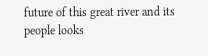future of this great river and its people looks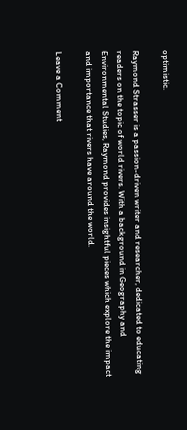optimistic.

Raymond Strasser is a passion-driven writer and researcher, dedicated to educating readers on the topic of world rivers. With a background in Geography and Environmental Studies, Raymond provides insightful pieces which explore the impact and importance that rivers have around the world.

Leave a Comment